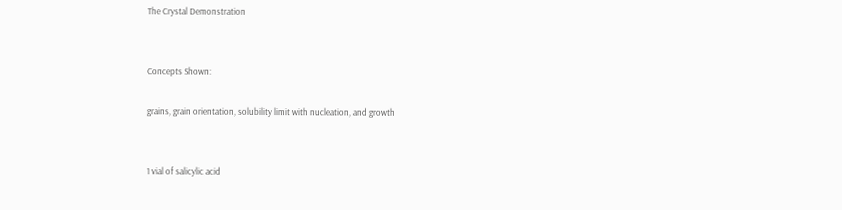The Crystal Demonstration


Concepts Shown:

grains, grain orientation, solubility limit with nucleation, and growth


1 vial of salicylic acid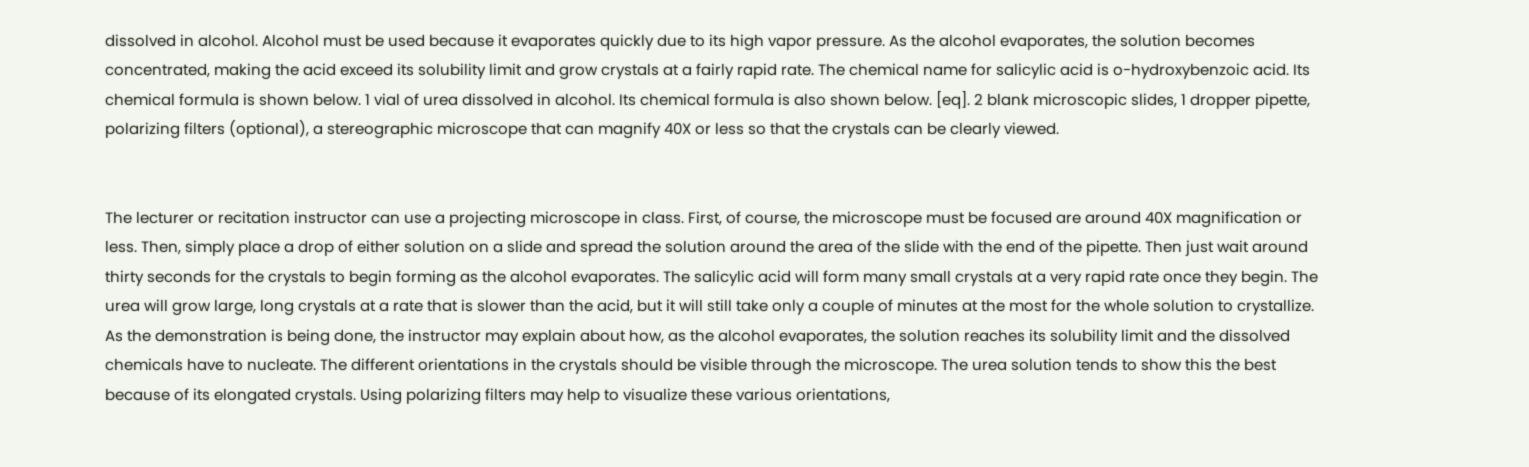dissolved in alcohol. Alcohol must be used because it evaporates quickly due to its high vapor pressure. As the alcohol evaporates, the solution becomes concentrated, making the acid exceed its solubility limit and grow crystals at a fairly rapid rate. The chemical name for salicylic acid is o-hydroxybenzoic acid. Its chemical formula is shown below. 1 vial of urea dissolved in alcohol. Its chemical formula is also shown below. [eq]. 2 blank microscopic slides, 1 dropper pipette, polarizing filters (optional), a stereographic microscope that can magnify 40X or less so that the crystals can be clearly viewed.


The lecturer or recitation instructor can use a projecting microscope in class. First, of course, the microscope must be focused are around 40X magnification or less. Then, simply place a drop of either solution on a slide and spread the solution around the area of the slide with the end of the pipette. Then just wait around thirty seconds for the crystals to begin forming as the alcohol evaporates. The salicylic acid will form many small crystals at a very rapid rate once they begin. The urea will grow large, long crystals at a rate that is slower than the acid, but it will still take only a couple of minutes at the most for the whole solution to crystallize. As the demonstration is being done, the instructor may explain about how, as the alcohol evaporates, the solution reaches its solubility limit and the dissolved chemicals have to nucleate. The different orientations in the crystals should be visible through the microscope. The urea solution tends to show this the best because of its elongated crystals. Using polarizing filters may help to visualize these various orientations,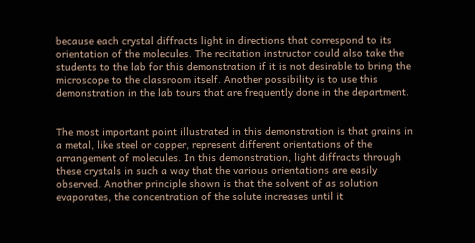because each crystal diffracts light in directions that correspond to its orientation of the molecules. The recitation instructor could also take the students to the lab for this demonstration if it is not desirable to bring the microscope to the classroom itself. Another possibility is to use this demonstration in the lab tours that are frequently done in the department.


The most important point illustrated in this demonstration is that grains in a metal, like steel or copper, represent different orientations of the arrangement of molecules. In this demonstration, light diffracts through these crystals in such a way that the various orientations are easily observed. Another principle shown is that the solvent of as solution evaporates, the concentration of the solute increases until it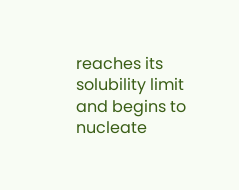reaches its solubility limit and begins to nucleate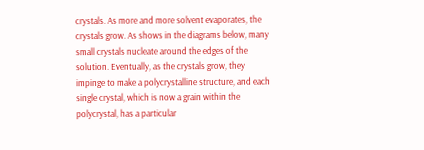crystals. As more and more solvent evaporates, the crystals grow. As shows in the diagrams below, many small crystals nucleate around the edges of the solution. Eventually, as the crystals grow, they impinge to make a polycrystalline structure, and each single crystal, which is now a grain within the polycrystal, has a particular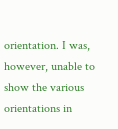orientation. I was, however, unable to show the various orientations in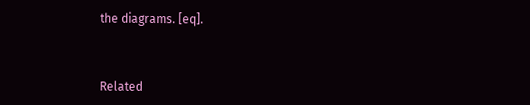the diagrams. [eq].



Related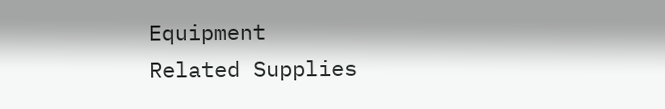Equipment
Related Supplies